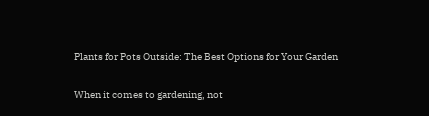Plants for Pots Outside: The Best Options for Your Garden

When it comes to gardening, not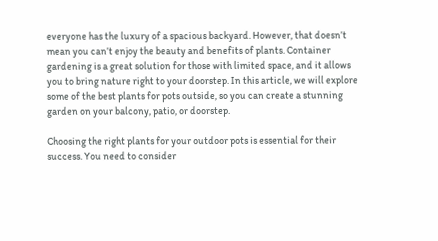everyone has the luxury of a spacious backyard. However, that doesn’t mean you can’t enjoy the beauty and benefits of plants. Container gardening is a great solution for those with limited space, and it allows you to bring nature right to your doorstep. In this article, we will explore some of the best plants for pots outside, so you can create a stunning garden on your balcony, patio, or doorstep.

Choosing the right plants for your outdoor pots is essential for their success. You need to consider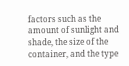factors such as the amount of sunlight and shade, the size of the container, and the type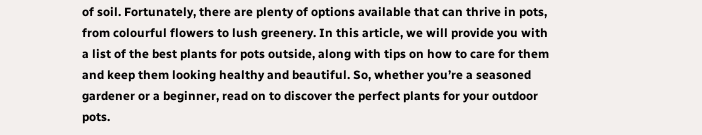of soil. Fortunately, there are plenty of options available that can thrive in pots, from colourful flowers to lush greenery. In this article, we will provide you with a list of the best plants for pots outside, along with tips on how to care for them and keep them looking healthy and beautiful. So, whether you’re a seasoned gardener or a beginner, read on to discover the perfect plants for your outdoor pots.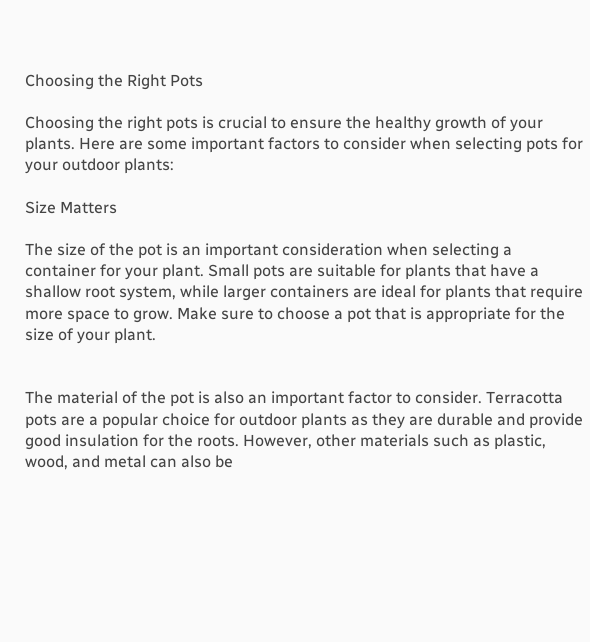Choosing the Right Pots

Choosing the right pots is crucial to ensure the healthy growth of your plants. Here are some important factors to consider when selecting pots for your outdoor plants:

Size Matters

The size of the pot is an important consideration when selecting a container for your plant. Small pots are suitable for plants that have a shallow root system, while larger containers are ideal for plants that require more space to grow. Make sure to choose a pot that is appropriate for the size of your plant.


The material of the pot is also an important factor to consider. Terracotta pots are a popular choice for outdoor plants as they are durable and provide good insulation for the roots. However, other materials such as plastic, wood, and metal can also be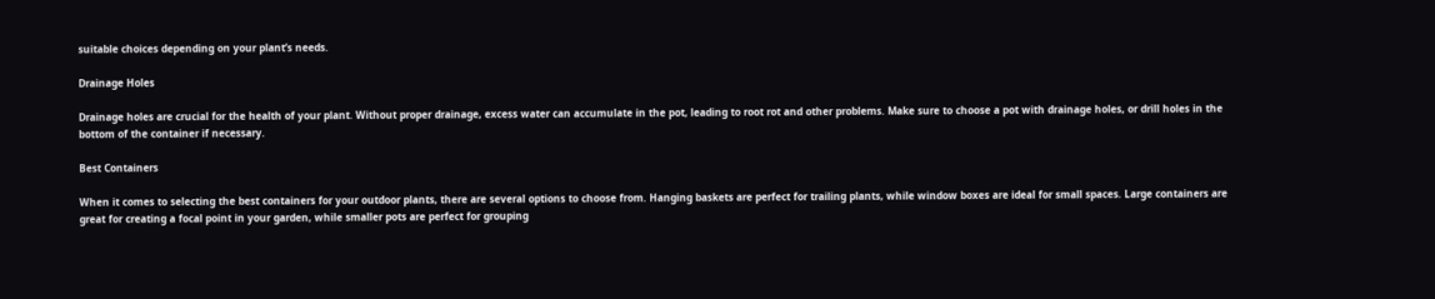suitable choices depending on your plant’s needs.

Drainage Holes

Drainage holes are crucial for the health of your plant. Without proper drainage, excess water can accumulate in the pot, leading to root rot and other problems. Make sure to choose a pot with drainage holes, or drill holes in the bottom of the container if necessary.

Best Containers

When it comes to selecting the best containers for your outdoor plants, there are several options to choose from. Hanging baskets are perfect for trailing plants, while window boxes are ideal for small spaces. Large containers are great for creating a focal point in your garden, while smaller pots are perfect for grouping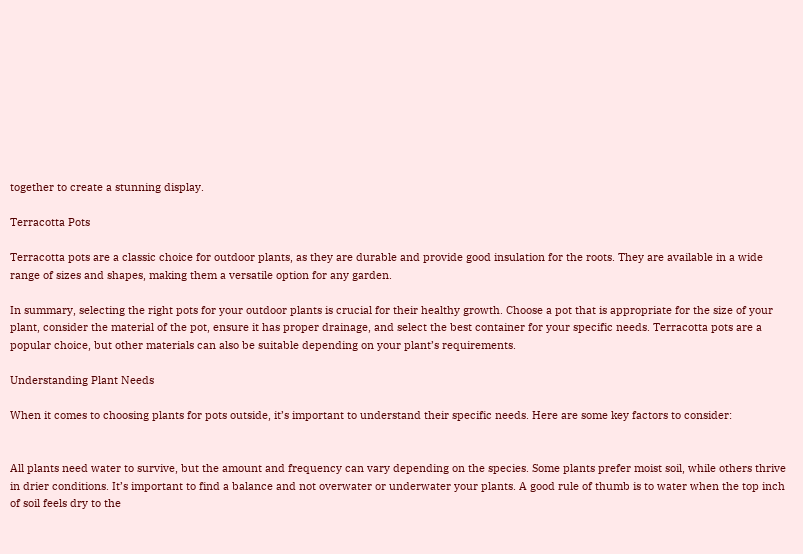together to create a stunning display.

Terracotta Pots

Terracotta pots are a classic choice for outdoor plants, as they are durable and provide good insulation for the roots. They are available in a wide range of sizes and shapes, making them a versatile option for any garden.

In summary, selecting the right pots for your outdoor plants is crucial for their healthy growth. Choose a pot that is appropriate for the size of your plant, consider the material of the pot, ensure it has proper drainage, and select the best container for your specific needs. Terracotta pots are a popular choice, but other materials can also be suitable depending on your plant’s requirements.

Understanding Plant Needs

When it comes to choosing plants for pots outside, it’s important to understand their specific needs. Here are some key factors to consider:


All plants need water to survive, but the amount and frequency can vary depending on the species. Some plants prefer moist soil, while others thrive in drier conditions. It’s important to find a balance and not overwater or underwater your plants. A good rule of thumb is to water when the top inch of soil feels dry to the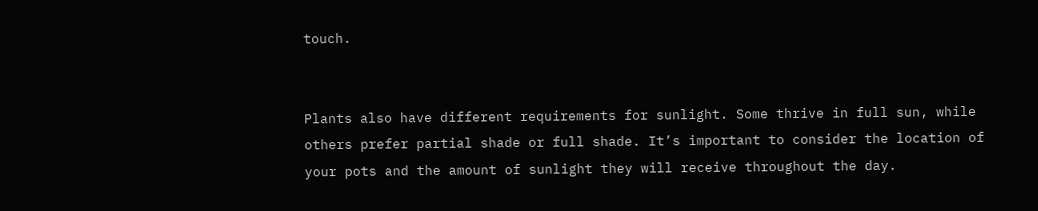touch.


Plants also have different requirements for sunlight. Some thrive in full sun, while others prefer partial shade or full shade. It’s important to consider the location of your pots and the amount of sunlight they will receive throughout the day.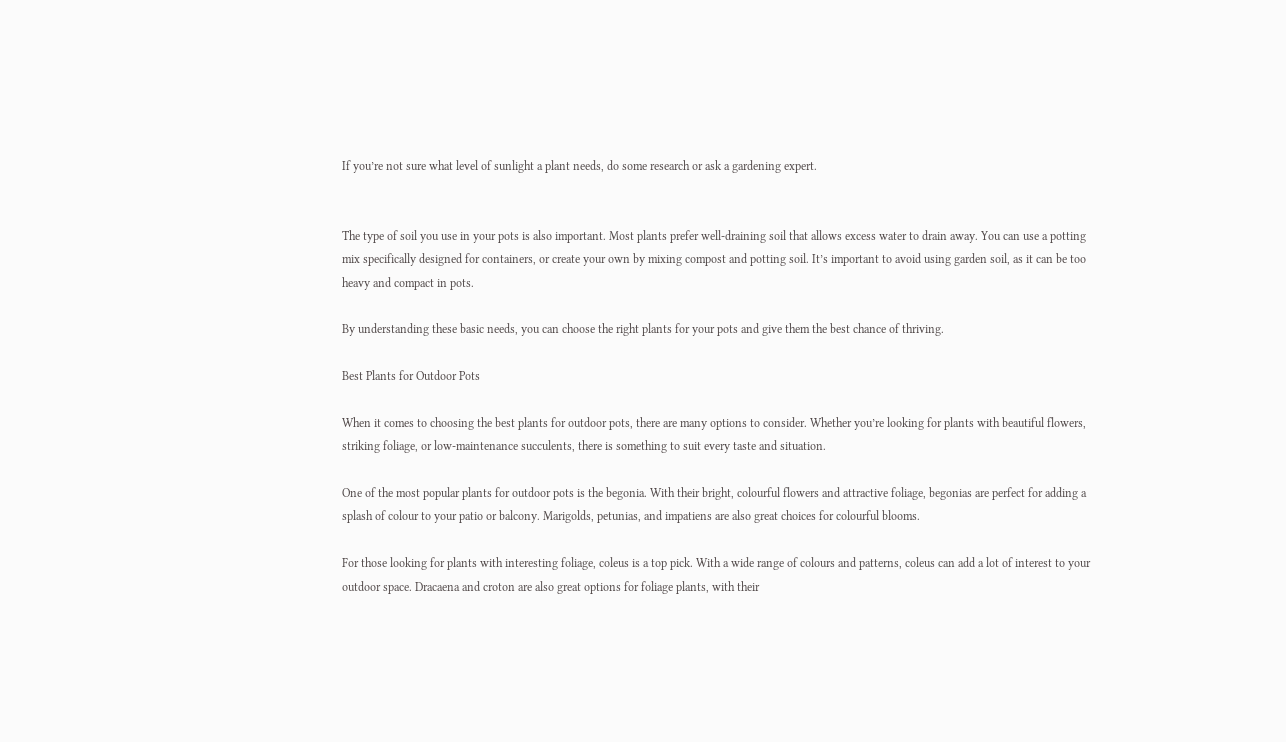If you’re not sure what level of sunlight a plant needs, do some research or ask a gardening expert.


The type of soil you use in your pots is also important. Most plants prefer well-draining soil that allows excess water to drain away. You can use a potting mix specifically designed for containers, or create your own by mixing compost and potting soil. It’s important to avoid using garden soil, as it can be too heavy and compact in pots.

By understanding these basic needs, you can choose the right plants for your pots and give them the best chance of thriving.

Best Plants for Outdoor Pots

When it comes to choosing the best plants for outdoor pots, there are many options to consider. Whether you’re looking for plants with beautiful flowers, striking foliage, or low-maintenance succulents, there is something to suit every taste and situation.

One of the most popular plants for outdoor pots is the begonia. With their bright, colourful flowers and attractive foliage, begonias are perfect for adding a splash of colour to your patio or balcony. Marigolds, petunias, and impatiens are also great choices for colourful blooms.

For those looking for plants with interesting foliage, coleus is a top pick. With a wide range of colours and patterns, coleus can add a lot of interest to your outdoor space. Dracaena and croton are also great options for foliage plants, with their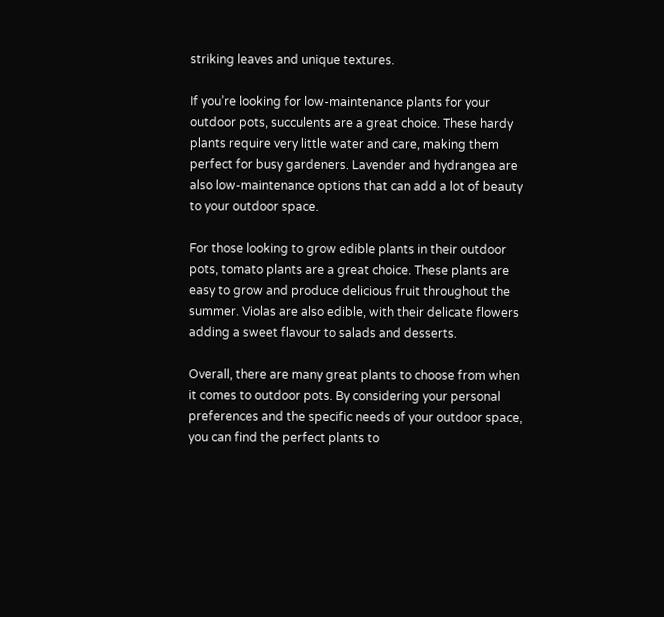striking leaves and unique textures.

If you’re looking for low-maintenance plants for your outdoor pots, succulents are a great choice. These hardy plants require very little water and care, making them perfect for busy gardeners. Lavender and hydrangea are also low-maintenance options that can add a lot of beauty to your outdoor space.

For those looking to grow edible plants in their outdoor pots, tomato plants are a great choice. These plants are easy to grow and produce delicious fruit throughout the summer. Violas are also edible, with their delicate flowers adding a sweet flavour to salads and desserts.

Overall, there are many great plants to choose from when it comes to outdoor pots. By considering your personal preferences and the specific needs of your outdoor space, you can find the perfect plants to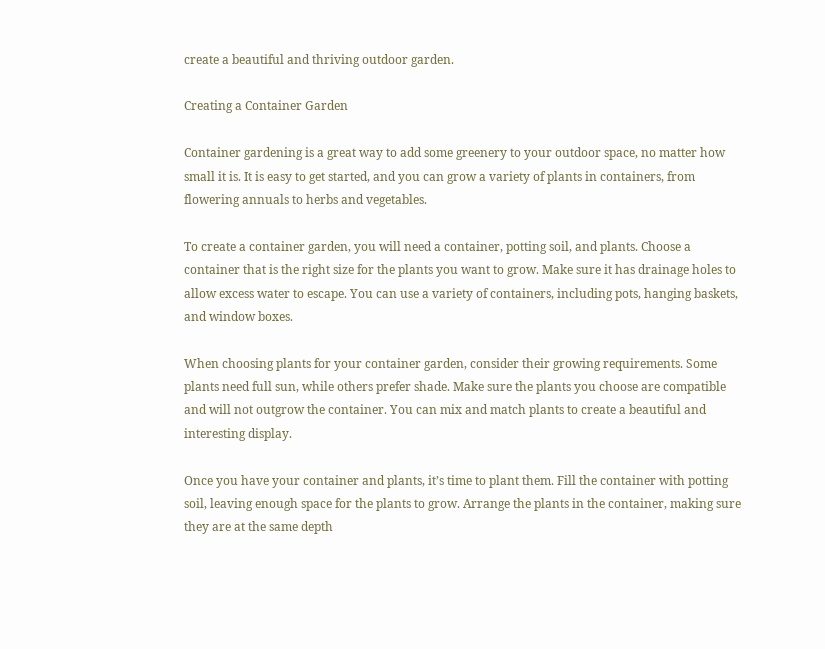create a beautiful and thriving outdoor garden.

Creating a Container Garden

Container gardening is a great way to add some greenery to your outdoor space, no matter how small it is. It is easy to get started, and you can grow a variety of plants in containers, from flowering annuals to herbs and vegetables.

To create a container garden, you will need a container, potting soil, and plants. Choose a container that is the right size for the plants you want to grow. Make sure it has drainage holes to allow excess water to escape. You can use a variety of containers, including pots, hanging baskets, and window boxes.

When choosing plants for your container garden, consider their growing requirements. Some plants need full sun, while others prefer shade. Make sure the plants you choose are compatible and will not outgrow the container. You can mix and match plants to create a beautiful and interesting display.

Once you have your container and plants, it’s time to plant them. Fill the container with potting soil, leaving enough space for the plants to grow. Arrange the plants in the container, making sure they are at the same depth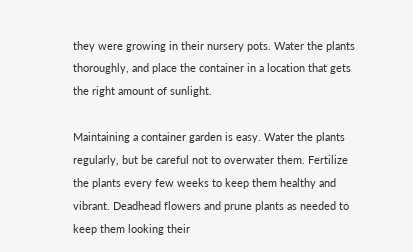they were growing in their nursery pots. Water the plants thoroughly, and place the container in a location that gets the right amount of sunlight.

Maintaining a container garden is easy. Water the plants regularly, but be careful not to overwater them. Fertilize the plants every few weeks to keep them healthy and vibrant. Deadhead flowers and prune plants as needed to keep them looking their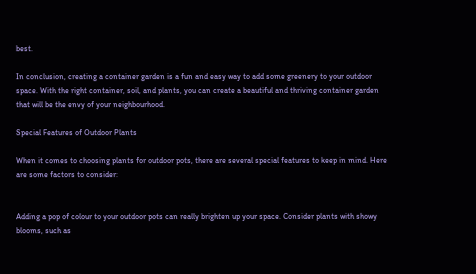best.

In conclusion, creating a container garden is a fun and easy way to add some greenery to your outdoor space. With the right container, soil, and plants, you can create a beautiful and thriving container garden that will be the envy of your neighbourhood.

Special Features of Outdoor Plants

When it comes to choosing plants for outdoor pots, there are several special features to keep in mind. Here are some factors to consider:


Adding a pop of colour to your outdoor pots can really brighten up your space. Consider plants with showy blooms, such as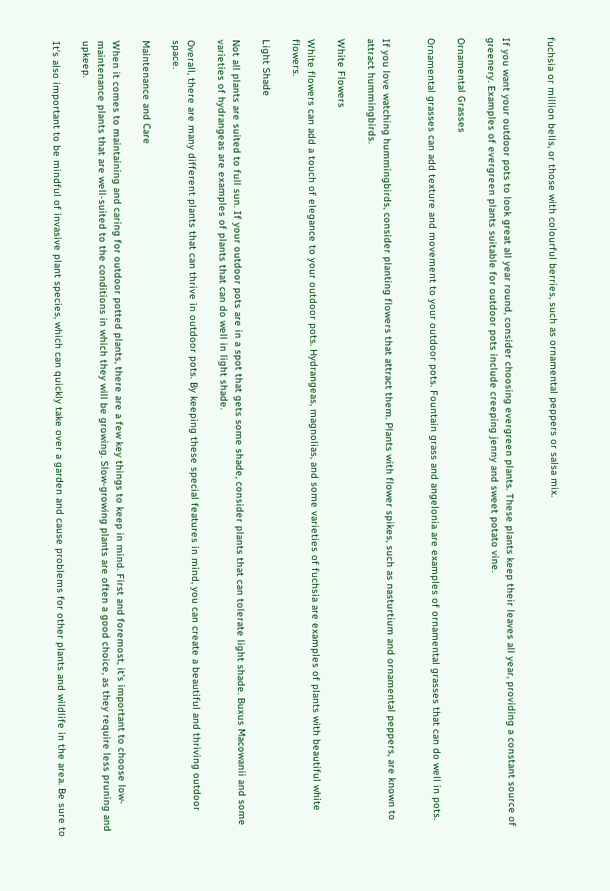fuchsia or million bells, or those with colourful berries, such as ornamental peppers or salsa mix.


If you want your outdoor pots to look great all year round, consider choosing evergreen plants. These plants keep their leaves all year, providing a constant source of greenery. Examples of evergreen plants suitable for outdoor pots include creeping jenny and sweet potato vine.

Ornamental Grasses

Ornamental grasses can add texture and movement to your outdoor pots. Fountain grass and angelonia are examples of ornamental grasses that can do well in pots.


If you love watching hummingbirds, consider planting flowers that attract them. Plants with flower spikes, such as nasturtium and ornamental peppers, are known to attract hummingbirds.

White Flowers

White flowers can add a touch of elegance to your outdoor pots. Hydrangeas, magnolias, and some varieties of fuchsia are examples of plants with beautiful white flowers.

Light Shade

Not all plants are suited to full sun. If your outdoor pots are in a spot that gets some shade, consider plants that can tolerate light shade. Buxus Macowanii and some varieties of hydrangeas are examples of plants that can do well in light shade.

Overall, there are many different plants that can thrive in outdoor pots. By keeping these special features in mind, you can create a beautiful and thriving outdoor space.

Maintenance and Care

When it comes to maintaining and caring for outdoor potted plants, there are a few key things to keep in mind. First and foremost, it’s important to choose low-maintenance plants that are well-suited to the conditions in which they will be growing. Slow-growing plants are often a good choice, as they require less pruning and upkeep.

It’s also important to be mindful of invasive plant species, which can quickly take over a garden and cause problems for other plants and wildlife in the area. Be sure to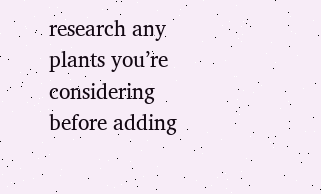research any plants you’re considering before adding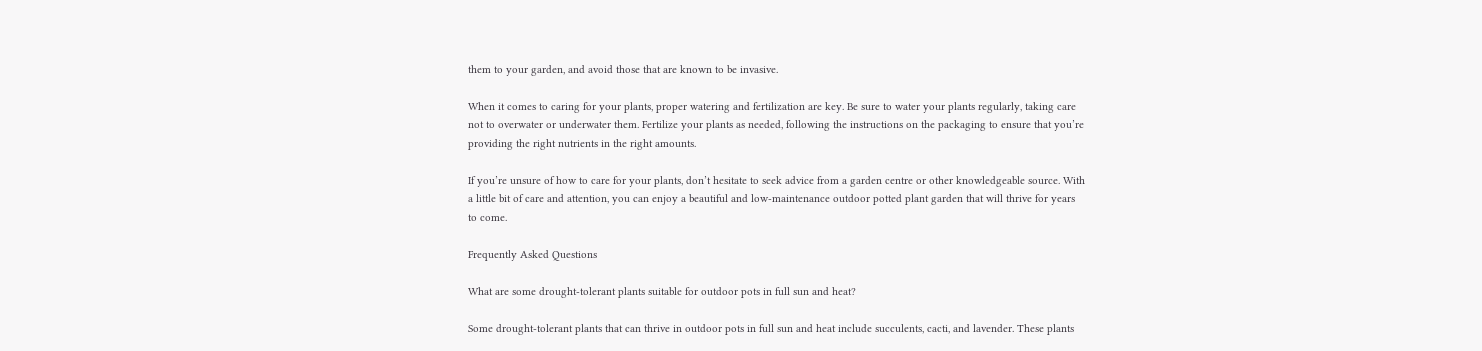them to your garden, and avoid those that are known to be invasive.

When it comes to caring for your plants, proper watering and fertilization are key. Be sure to water your plants regularly, taking care not to overwater or underwater them. Fertilize your plants as needed, following the instructions on the packaging to ensure that you’re providing the right nutrients in the right amounts.

If you’re unsure of how to care for your plants, don’t hesitate to seek advice from a garden centre or other knowledgeable source. With a little bit of care and attention, you can enjoy a beautiful and low-maintenance outdoor potted plant garden that will thrive for years to come.

Frequently Asked Questions

What are some drought-tolerant plants suitable for outdoor pots in full sun and heat?

Some drought-tolerant plants that can thrive in outdoor pots in full sun and heat include succulents, cacti, and lavender. These plants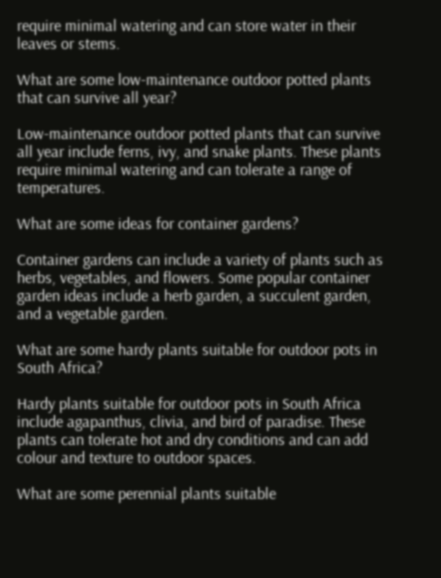require minimal watering and can store water in their leaves or stems.

What are some low-maintenance outdoor potted plants that can survive all year?

Low-maintenance outdoor potted plants that can survive all year include ferns, ivy, and snake plants. These plants require minimal watering and can tolerate a range of temperatures.

What are some ideas for container gardens?

Container gardens can include a variety of plants such as herbs, vegetables, and flowers. Some popular container garden ideas include a herb garden, a succulent garden, and a vegetable garden.

What are some hardy plants suitable for outdoor pots in South Africa?

Hardy plants suitable for outdoor pots in South Africa include agapanthus, clivia, and bird of paradise. These plants can tolerate hot and dry conditions and can add colour and texture to outdoor spaces.

What are some perennial plants suitable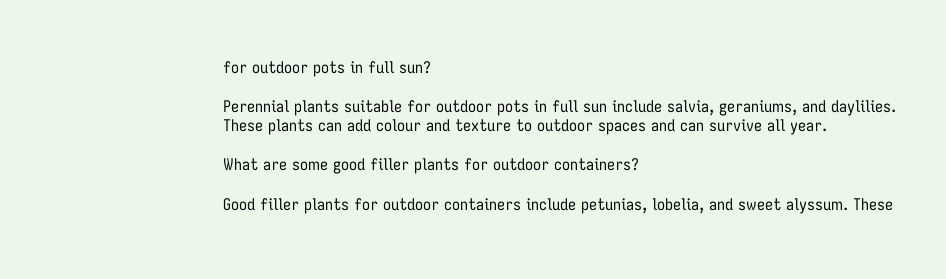for outdoor pots in full sun?

Perennial plants suitable for outdoor pots in full sun include salvia, geraniums, and daylilies. These plants can add colour and texture to outdoor spaces and can survive all year.

What are some good filler plants for outdoor containers?

Good filler plants for outdoor containers include petunias, lobelia, and sweet alyssum. These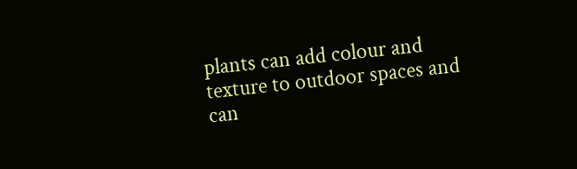plants can add colour and texture to outdoor spaces and can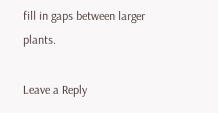fill in gaps between larger plants.

Leave a Reply